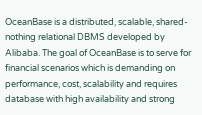OceanBase is a distributed, scalable, shared-nothing relational DBMS developed by Alibaba. The goal of OceanBase is to serve for financial scenarios which is demanding on performance, cost, scalability and requires database with high availability and strong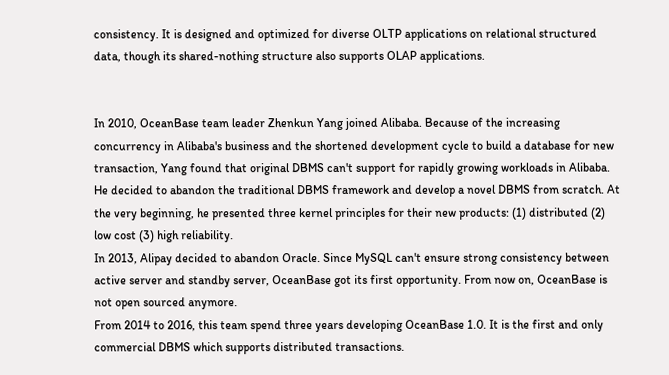consistency. It is designed and optimized for diverse OLTP applications on relational structured data, though its shared-nothing structure also supports OLAP applications.


In 2010, OceanBase team leader Zhenkun Yang joined Alibaba. Because of the increasing concurrency in Alibaba's business and the shortened development cycle to build a database for new transaction, Yang found that original DBMS can't support for rapidly growing workloads in Alibaba. He decided to abandon the traditional DBMS framework and develop a novel DBMS from scratch. At the very beginning, he presented three kernel principles for their new products: (1) distributed (2) low cost (3) high reliability.
In 2013, Alipay decided to abandon Oracle. Since MySQL can't ensure strong consistency between active server and standby server, OceanBase got its first opportunity. From now on, OceanBase is not open sourced anymore.
From 2014 to 2016, this team spend three years developing OceanBase 1.0. It is the first and only commercial DBMS which supports distributed transactions.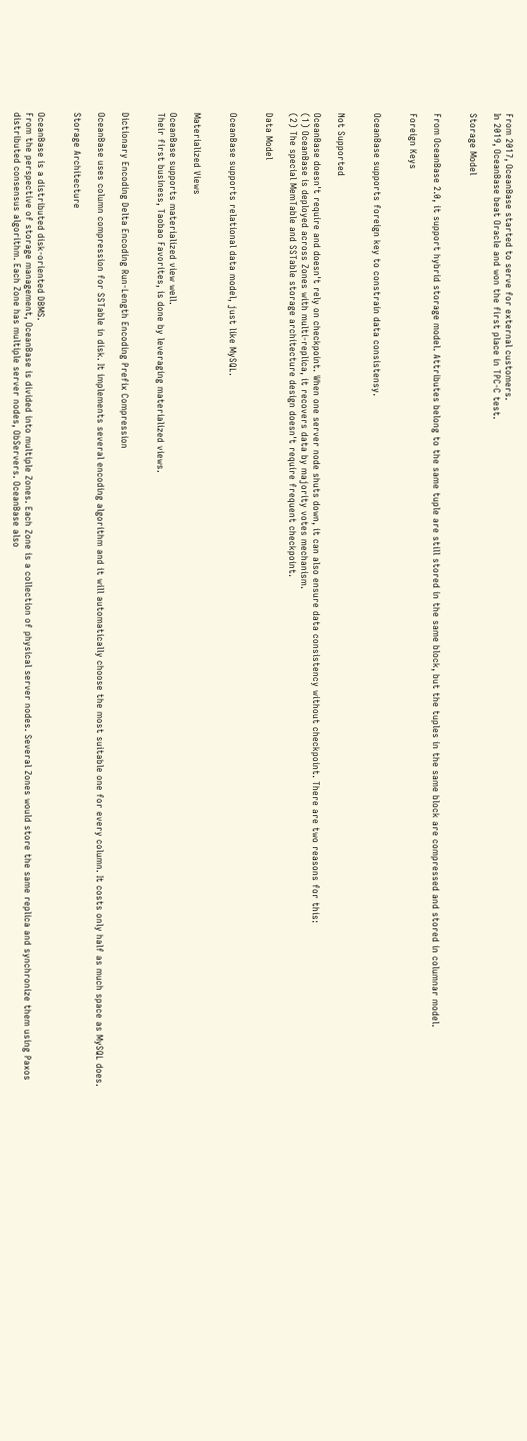From 2017, OceanBase started to serve for external customers.
In 2019, OceanBase beat Oracle and won the first place in TPC-C test.

Storage Model


From OceanBase 2.0, it support hybrid storage model. Attributes belong to the same tuple are still stored in the same block, but the tuples in the same block are compressed and stored in columnar model.

Foreign Keys


OceanBase supports foreign key to constrain data consistensy.


Not Supported

OceanBase doesn't require and doesn't rely on checkpoint. When one server node shuts down, it can also ensure data consistency without checkpoint. There are two reasons for this:
(1) OceanBase is deployed across Zones with multi-replica, it recovers data by majority votes mechanism.
(2) The special MemTable and SSTable storage architecture design doesn't require frequent checkpoint.

Data Model


OceanBase supports relational data model, just like MySQL.


Materialized Views

OceanBase supports materialized view well.
Their first business, Taobao Favorites, is done by leveraging materialized views.


Dictionary Encoding Delta Encoding Run-Length Encoding Prefix Compression

OceanBase uses column compression for SSTable in disk. It implements several encoding algorithm and it will automatically choose the most suitable one for every column. It costs only half as much space as MySQL does.

Storage Architecture


OceanBase is a distributed disk-oriented DBMS.
From the perspective of storage management, OceanBase is divided into multiple Zones. Each Zone is a collection of physical server nodes. Several Zones would store the same replica and synchronize them using Paxos distributed consensus algorithm. Each Zone has multiple server nodes, ObServers. OceanBase also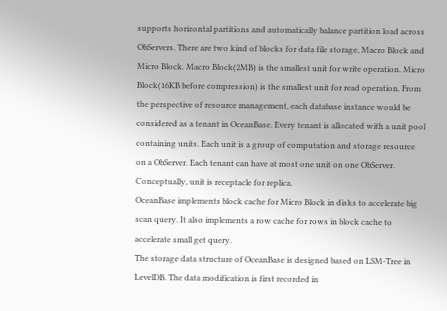supports horizontal partitions and automatically balance partition load across ObServers. There are two kind of blocks for data file storage, Macro Block and Micro Block. Macro Block(2MB) is the smallest unit for write operation. Micro Block(16KB before compression) is the smallest unit for read operation. From the perspective of resource management, each database instance would be considered as a tenant in OceanBase. Every tenant is allocated with a unit pool containing units. Each unit is a group of computation and storage resource on a ObServer. Each tenant can have at most one unit on one ObServer. Conceptually, unit is receptacle for replica.
OceanBase implements block cache for Micro Block in disks to accelerate big scan query. It also implements a row cache for rows in block cache to accelerate small get query.
The storage data structure of OceanBase is designed based on LSM-Tree in LevelDB. The data modification is first recorded in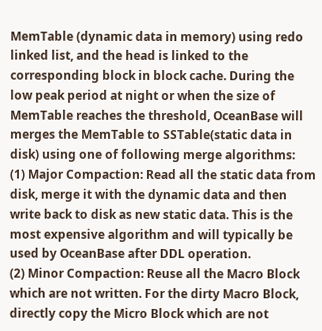MemTable (dynamic data in memory) using redo linked list, and the head is linked to the corresponding block in block cache. During the low peak period at night or when the size of MemTable reaches the threshold, OceanBase will merges the MemTable to SSTable(static data in disk) using one of following merge algorithms:
(1) Major Compaction: Read all the static data from disk, merge it with the dynamic data and then write back to disk as new static data. This is the most expensive algorithm and will typically be used by OceanBase after DDL operation.
(2) Minor Compaction: Reuse all the Macro Block which are not written. For the dirty Macro Block, directly copy the Micro Block which are not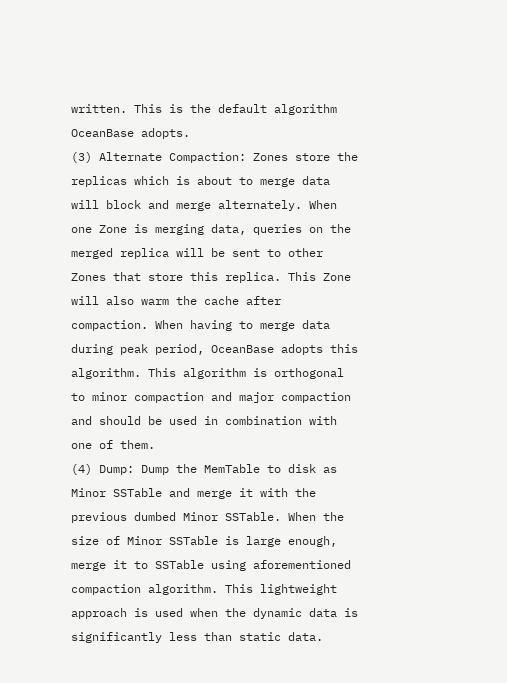written. This is the default algorithm OceanBase adopts.
(3) Alternate Compaction: Zones store the replicas which is about to merge data will block and merge alternately. When one Zone is merging data, queries on the merged replica will be sent to other Zones that store this replica. This Zone will also warm the cache after compaction. When having to merge data during peak period, OceanBase adopts this algorithm. This algorithm is orthogonal to minor compaction and major compaction and should be used in combination with one of them.
(4) Dump: Dump the MemTable to disk as Minor SSTable and merge it with the previous dumbed Minor SSTable. When the size of Minor SSTable is large enough, merge it to SSTable using aforementioned compaction algorithm. This lightweight approach is used when the dynamic data is significantly less than static data.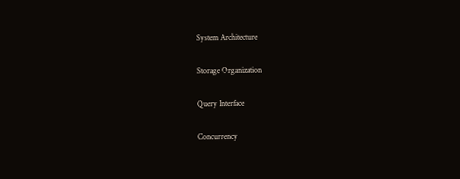System Architecture


Storage Organization


Query Interface


Concurrency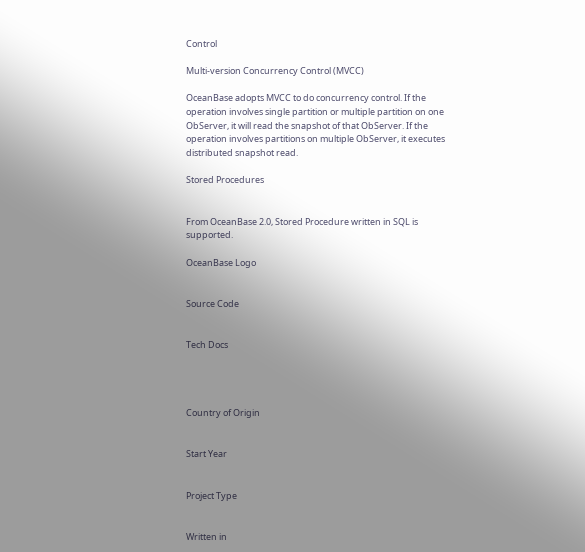Control

Multi-version Concurrency Control (MVCC)

OceanBase adopts MVCC to do concurrency control. If the operation involves single partition or multiple partition on one ObServer, it will read the snapshot of that ObServer. If the operation involves partitions on multiple ObServer, it executes distributed snapshot read.

Stored Procedures


From OceanBase 2.0, Stored Procedure written in SQL is supported.

OceanBase Logo


Source Code


Tech Docs




Country of Origin


Start Year


Project Type


Written in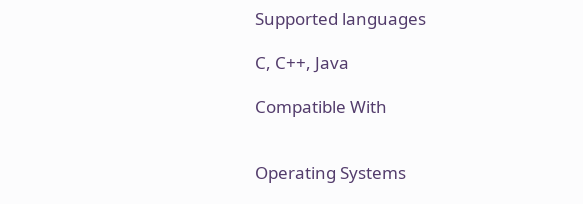Supported languages

C, C++, Java

Compatible With


Operating Systems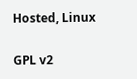Hosted, Linux


GPL v2